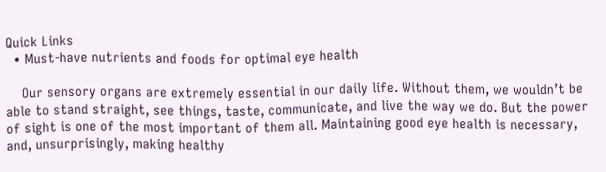Quick Links
  • Must-have nutrients and foods for optimal eye health

    Our sensory organs are extremely essential in our daily life. Without them, we wouldn’t be able to stand straight, see things, taste, communicate, and live the way we do. But the power of sight is one of the most important of them all. Maintaining good eye health is necessary, and, unsurprisingly, making healthy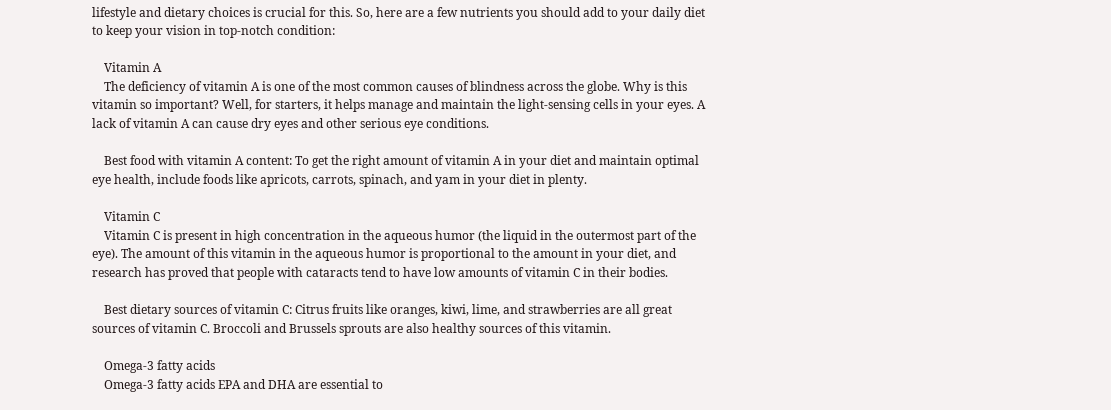lifestyle and dietary choices is crucial for this. So, here are a few nutrients you should add to your daily diet to keep your vision in top-notch condition:

    Vitamin A
    The deficiency of vitamin A is one of the most common causes of blindness across the globe. Why is this vitamin so important? Well, for starters, it helps manage and maintain the light-sensing cells in your eyes. A lack of vitamin A can cause dry eyes and other serious eye conditions.

    Best food with vitamin A content: To get the right amount of vitamin A in your diet and maintain optimal eye health, include foods like apricots, carrots, spinach, and yam in your diet in plenty.

    Vitamin C
    Vitamin C is present in high concentration in the aqueous humor (the liquid in the outermost part of the eye). The amount of this vitamin in the aqueous humor is proportional to the amount in your diet, and research has proved that people with cataracts tend to have low amounts of vitamin C in their bodies.

    Best dietary sources of vitamin C: Citrus fruits like oranges, kiwi, lime, and strawberries are all great sources of vitamin C. Broccoli and Brussels sprouts are also healthy sources of this vitamin.

    Omega-3 fatty acids
    Omega-3 fatty acids EPA and DHA are essential to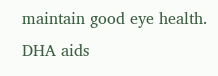maintain good eye health. DHA aids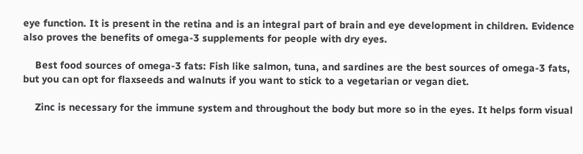eye function. It is present in the retina and is an integral part of brain and eye development in children. Evidence also proves the benefits of omega-3 supplements for people with dry eyes.

    Best food sources of omega-3 fats: Fish like salmon, tuna, and sardines are the best sources of omega-3 fats, but you can opt for flaxseeds and walnuts if you want to stick to a vegetarian or vegan diet.

    Zinc is necessary for the immune system and throughout the body but more so in the eyes. It helps form visual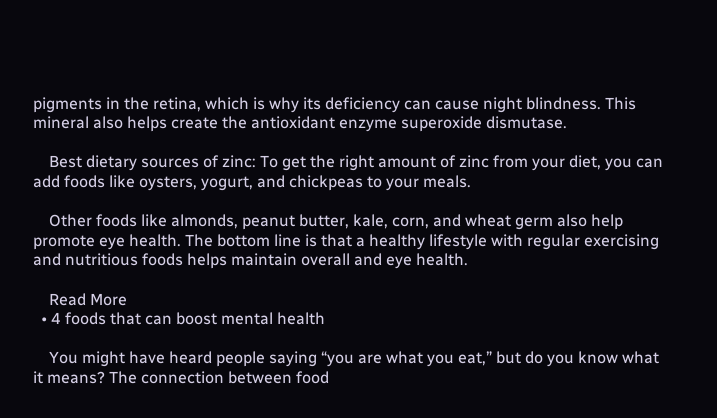pigments in the retina, which is why its deficiency can cause night blindness. This mineral also helps create the antioxidant enzyme superoxide dismutase.

    Best dietary sources of zinc: To get the right amount of zinc from your diet, you can add foods like oysters, yogurt, and chickpeas to your meals.

    Other foods like almonds, peanut butter, kale, corn, and wheat germ also help promote eye health. The bottom line is that a healthy lifestyle with regular exercising and nutritious foods helps maintain overall and eye health.

    Read More
  • 4 foods that can boost mental health

    You might have heard people saying “you are what you eat,” but do you know what it means? The connection between food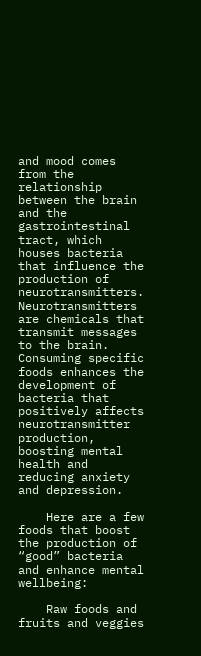and mood comes from the relationship between the brain and the gastrointestinal tract, which houses bacteria that influence the production of neurotransmitters. Neurotransmitters are chemicals that transmit messages to the brain. Consuming specific foods enhances the development of bacteria that positively affects neurotransmitter production, boosting mental health and reducing anxiety and depression.

    Here are a few foods that boost the production of “good” bacteria and enhance mental wellbeing:

    Raw foods and fruits and veggies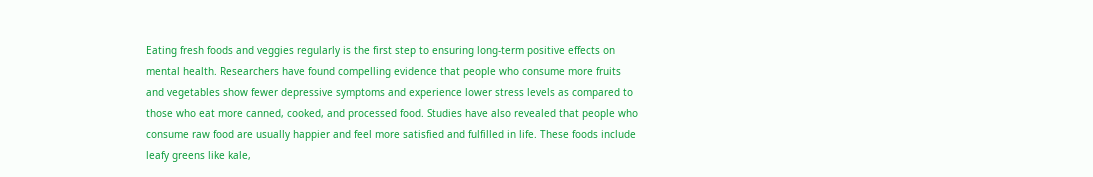Eating fresh foods and veggies regularly is the first step to ensuring long-term positive effects on mental health. Researchers have found compelling evidence that people who consume more fruits and vegetables show fewer depressive symptoms and experience lower stress levels as compared to those who eat more canned, cooked, and processed food. Studies have also revealed that people who consume raw food are usually happier and feel more satisfied and fulfilled in life. These foods include leafy greens like kale,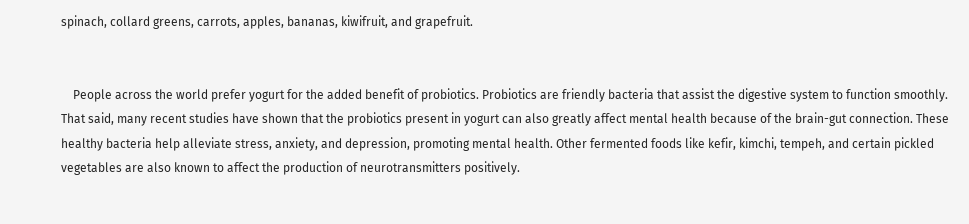spinach, collard greens, carrots, apples, bananas, kiwifruit, and grapefruit.


    People across the world prefer yogurt for the added benefit of probiotics. Probiotics are friendly bacteria that assist the digestive system to function smoothly. That said, many recent studies have shown that the probiotics present in yogurt can also greatly affect mental health because of the brain-gut connection. These healthy bacteria help alleviate stress, anxiety, and depression, promoting mental health. Other fermented foods like kefir, kimchi, tempeh, and certain pickled vegetables are also known to affect the production of neurotransmitters positively.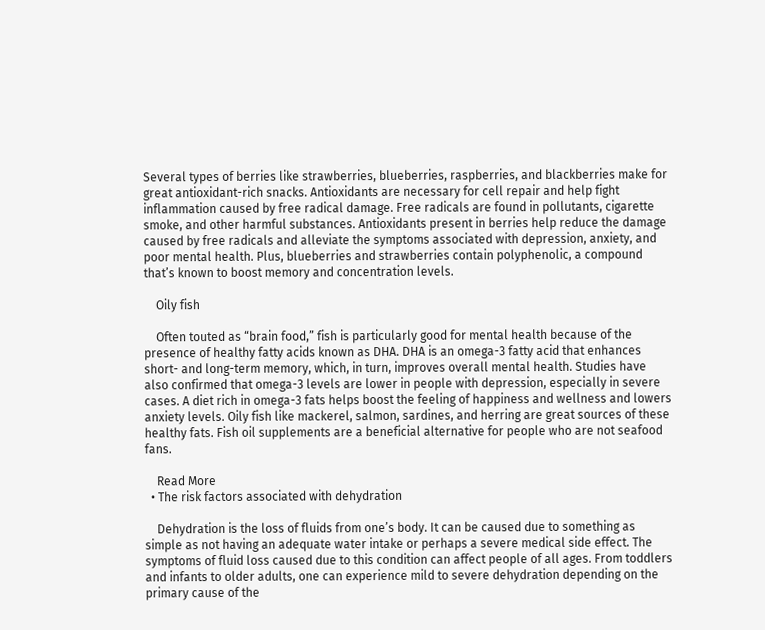Several types of berries like strawberries, blueberries, raspberries, and blackberries make for great antioxidant-rich snacks. Antioxidants are necessary for cell repair and help fight inflammation caused by free radical damage. Free radicals are found in pollutants, cigarette smoke, and other harmful substances. Antioxidants present in berries help reduce the damage caused by free radicals and alleviate the symptoms associated with depression, anxiety, and poor mental health. Plus, blueberries and strawberries contain polyphenolic, a compound that’s known to boost memory and concentration levels.

    Oily fish

    Often touted as “brain food,” fish is particularly good for mental health because of the presence of healthy fatty acids known as DHA. DHA is an omega-3 fatty acid that enhances short- and long-term memory, which, in turn, improves overall mental health. Studies have also confirmed that omega-3 levels are lower in people with depression, especially in severe cases. A diet rich in omega-3 fats helps boost the feeling of happiness and wellness and lowers anxiety levels. Oily fish like mackerel, salmon, sardines, and herring are great sources of these healthy fats. Fish oil supplements are a beneficial alternative for people who are not seafood fans.

    Read More
  • The risk factors associated with dehydration

    Dehydration is the loss of fluids from one’s body. It can be caused due to something as simple as not having an adequate water intake or perhaps a severe medical side effect. The symptoms of fluid loss caused due to this condition can affect people of all ages. From toddlers and infants to older adults, one can experience mild to severe dehydration depending on the primary cause of the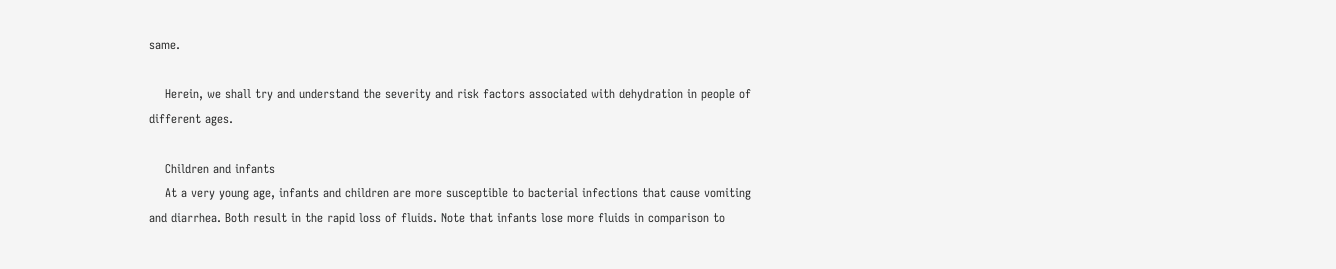same.

    Herein, we shall try and understand the severity and risk factors associated with dehydration in people of different ages.

    Children and infants
    At a very young age, infants and children are more susceptible to bacterial infections that cause vomiting and diarrhea. Both result in the rapid loss of fluids. Note that infants lose more fluids in comparison to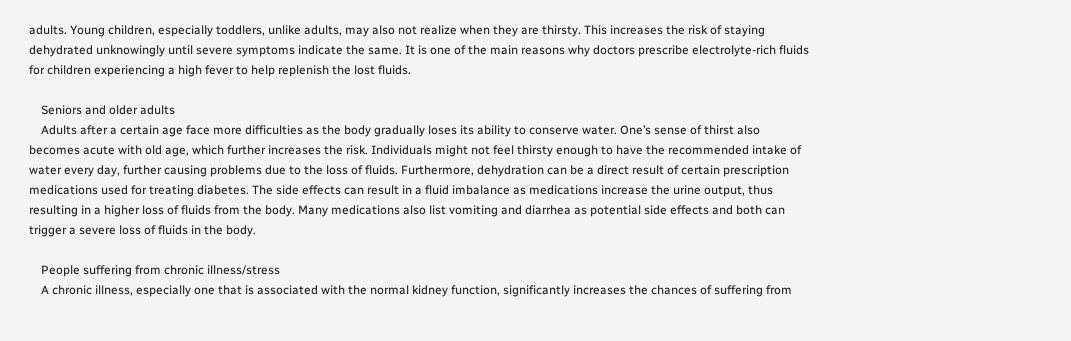adults. Young children, especially toddlers, unlike adults, may also not realize when they are thirsty. This increases the risk of staying dehydrated unknowingly until severe symptoms indicate the same. It is one of the main reasons why doctors prescribe electrolyte-rich fluids for children experiencing a high fever to help replenish the lost fluids.

    Seniors and older adults
    Adults after a certain age face more difficulties as the body gradually loses its ability to conserve water. One’s sense of thirst also becomes acute with old age, which further increases the risk. Individuals might not feel thirsty enough to have the recommended intake of water every day, further causing problems due to the loss of fluids. Furthermore, dehydration can be a direct result of certain prescription medications used for treating diabetes. The side effects can result in a fluid imbalance as medications increase the urine output, thus resulting in a higher loss of fluids from the body. Many medications also list vomiting and diarrhea as potential side effects and both can trigger a severe loss of fluids in the body.

    People suffering from chronic illness/stress
    A chronic illness, especially one that is associated with the normal kidney function, significantly increases the chances of suffering from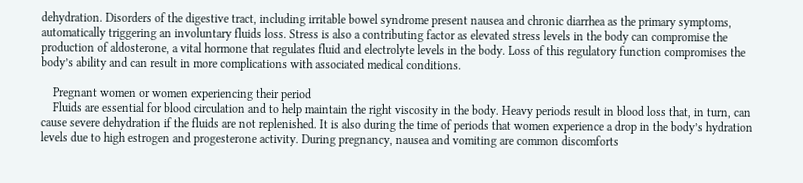dehydration. Disorders of the digestive tract, including irritable bowel syndrome present nausea and chronic diarrhea as the primary symptoms, automatically triggering an involuntary fluids loss. Stress is also a contributing factor as elevated stress levels in the body can compromise the production of aldosterone, a vital hormone that regulates fluid and electrolyte levels in the body. Loss of this regulatory function compromises the body’s ability and can result in more complications with associated medical conditions.

    Pregnant women or women experiencing their period
    Fluids are essential for blood circulation and to help maintain the right viscosity in the body. Heavy periods result in blood loss that, in turn, can cause severe dehydration if the fluids are not replenished. It is also during the time of periods that women experience a drop in the body’s hydration levels due to high estrogen and progesterone activity. During pregnancy, nausea and vomiting are common discomforts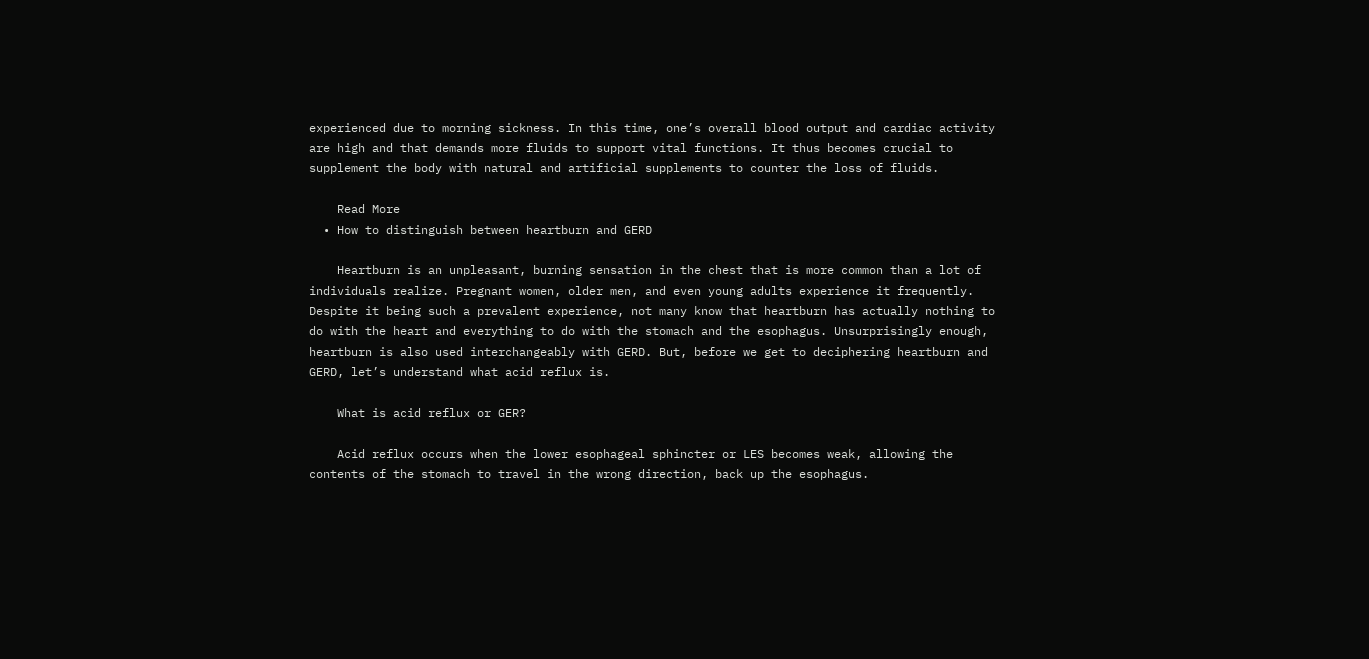experienced due to morning sickness. In this time, one’s overall blood output and cardiac activity are high and that demands more fluids to support vital functions. It thus becomes crucial to supplement the body with natural and artificial supplements to counter the loss of fluids.

    Read More
  • How to distinguish between heartburn and GERD

    Heartburn is an unpleasant, burning sensation in the chest that is more common than a lot of individuals realize. Pregnant women, older men, and even young adults experience it frequently. Despite it being such a prevalent experience, not many know that heartburn has actually nothing to do with the heart and everything to do with the stomach and the esophagus. Unsurprisingly enough, heartburn is also used interchangeably with GERD. But, before we get to deciphering heartburn and GERD, let’s understand what acid reflux is.

    What is acid reflux or GER?

    Acid reflux occurs when the lower esophageal sphincter or LES becomes weak, allowing the contents of the stomach to travel in the wrong direction, back up the esophagus.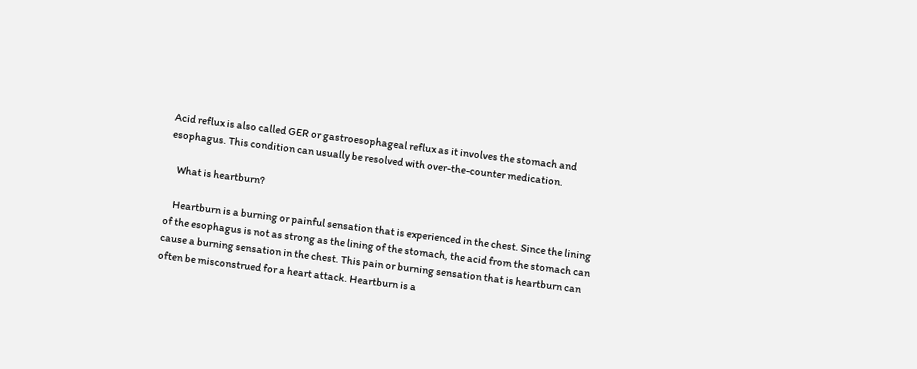Acid reflux is also called GER or gastroesophageal reflux as it involves the stomach and esophagus. This condition can usually be resolved with over-the-counter medication.

    What is heartburn?

    Heartburn is a burning or painful sensation that is experienced in the chest. Since the lining of the esophagus is not as strong as the lining of the stomach, the acid from the stomach can cause a burning sensation in the chest. This pain or burning sensation that is heartburn can often be misconstrued for a heart attack. Heartburn is a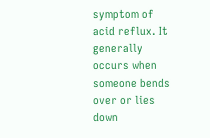symptom of acid reflux. It generally occurs when someone bends over or lies down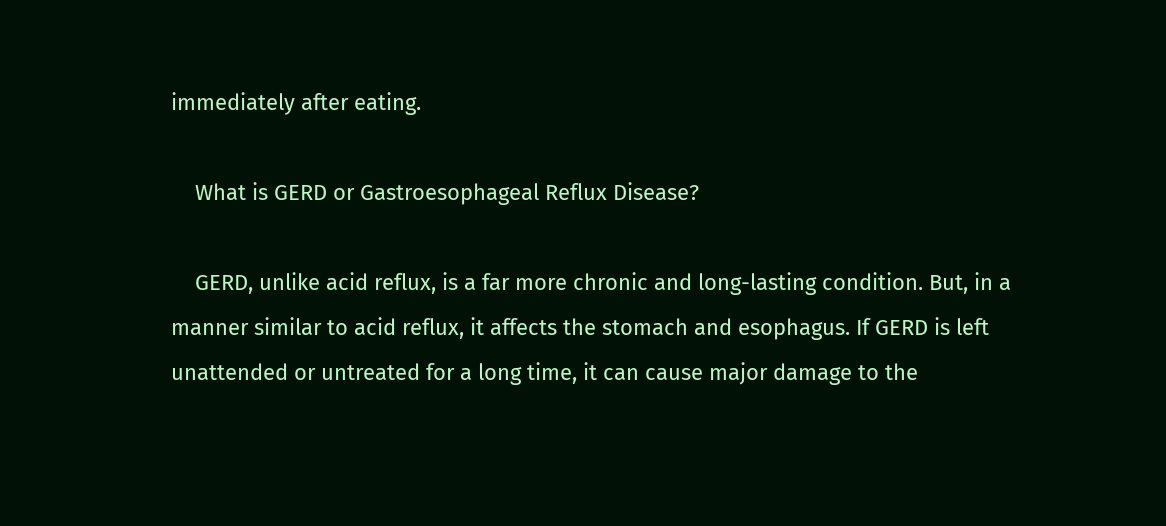immediately after eating.

    What is GERD or Gastroesophageal Reflux Disease?

    GERD, unlike acid reflux, is a far more chronic and long-lasting condition. But, in a manner similar to acid reflux, it affects the stomach and esophagus. If GERD is left unattended or untreated for a long time, it can cause major damage to the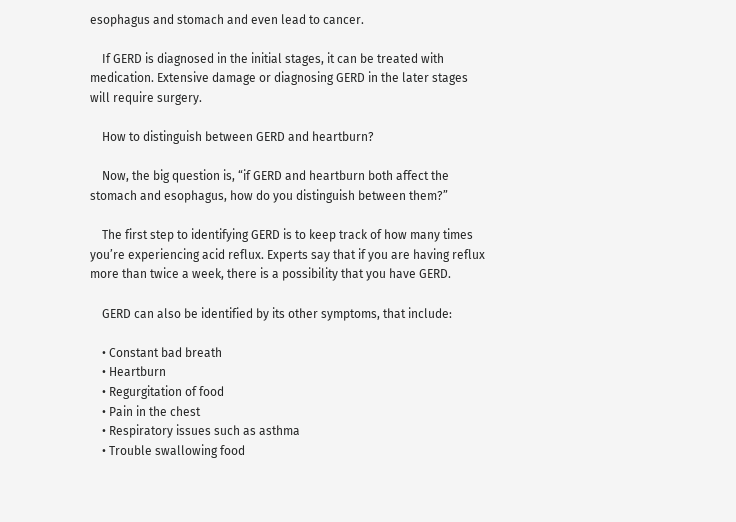esophagus and stomach and even lead to cancer.

    If GERD is diagnosed in the initial stages, it can be treated with medication. Extensive damage or diagnosing GERD in the later stages will require surgery.

    How to distinguish between GERD and heartburn?

    Now, the big question is, “if GERD and heartburn both affect the stomach and esophagus, how do you distinguish between them?”

    The first step to identifying GERD is to keep track of how many times you’re experiencing acid reflux. Experts say that if you are having reflux more than twice a week, there is a possibility that you have GERD.

    GERD can also be identified by its other symptoms, that include:

    • Constant bad breath
    • Heartburn
    • Regurgitation of food
    • Pain in the chest
    • Respiratory issues such as asthma
    • Trouble swallowing food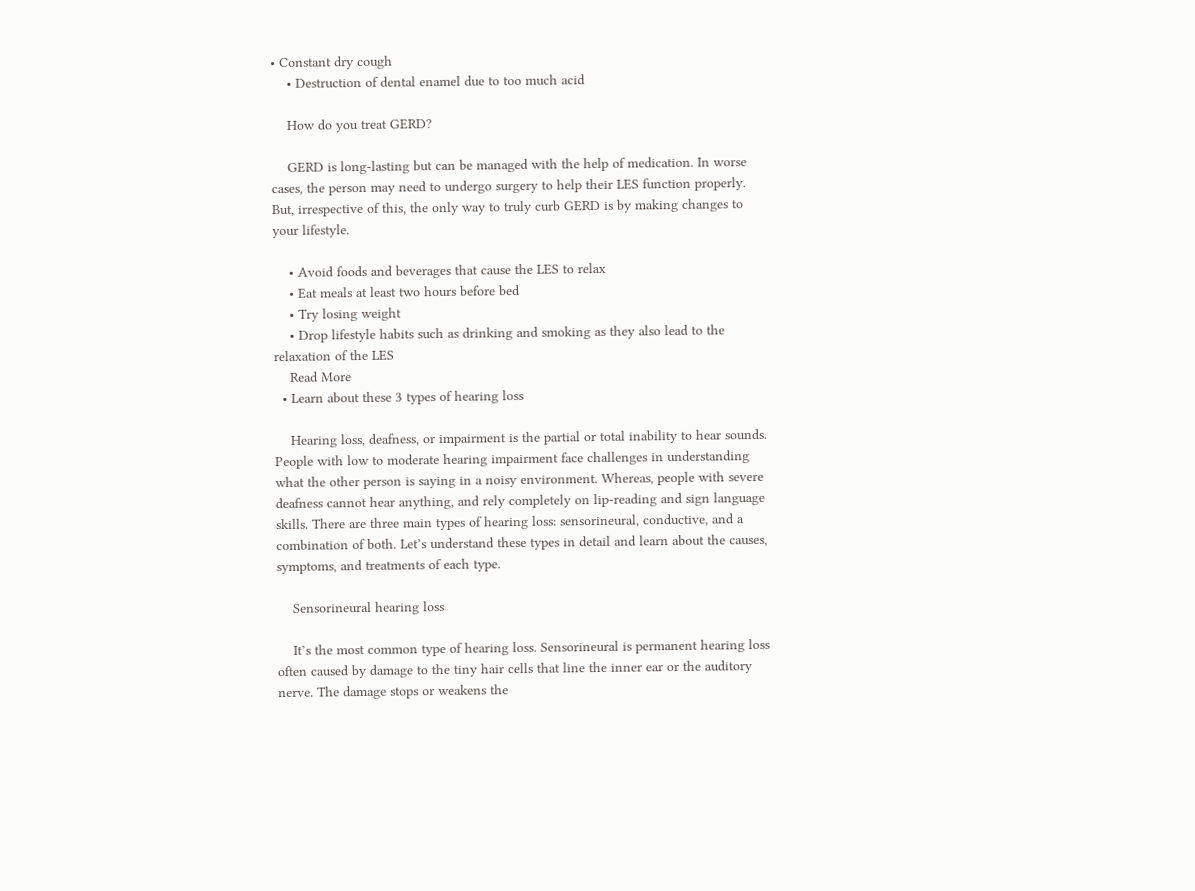• Constant dry cough
    • Destruction of dental enamel due to too much acid

    How do you treat GERD?

    GERD is long-lasting but can be managed with the help of medication. In worse cases, the person may need to undergo surgery to help their LES function properly. But, irrespective of this, the only way to truly curb GERD is by making changes to your lifestyle.

    • Avoid foods and beverages that cause the LES to relax
    • Eat meals at least two hours before bed
    • Try losing weight
    • Drop lifestyle habits such as drinking and smoking as they also lead to the relaxation of the LES
    Read More
  • Learn about these 3 types of hearing loss

    Hearing loss, deafness, or impairment is the partial or total inability to hear sounds. People with low to moderate hearing impairment face challenges in understanding what the other person is saying in a noisy environment. Whereas, people with severe deafness cannot hear anything, and rely completely on lip-reading and sign language skills. There are three main types of hearing loss: sensorineural, conductive, and a combination of both. Let’s understand these types in detail and learn about the causes, symptoms, and treatments of each type.

    Sensorineural hearing loss

    It’s the most common type of hearing loss. Sensorineural is permanent hearing loss often caused by damage to the tiny hair cells that line the inner ear or the auditory nerve. The damage stops or weakens the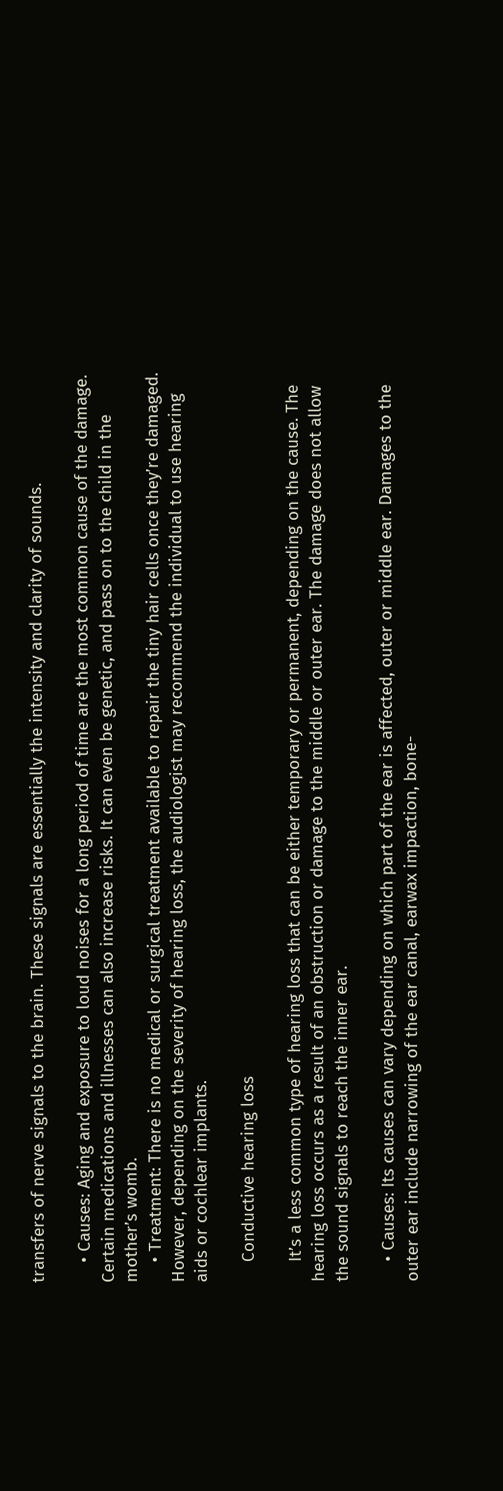transfers of nerve signals to the brain. These signals are essentially the intensity and clarity of sounds.

    • Causes: Aging and exposure to loud noises for a long period of time are the most common cause of the damage. Certain medications and illnesses can also increase risks. It can even be genetic, and pass on to the child in the mother’s womb.
    • Treatment: There is no medical or surgical treatment available to repair the tiny hair cells once they’re damaged. However, depending on the severity of hearing loss, the audiologist may recommend the individual to use hearing aids or cochlear implants.

    Conductive hearing loss

    It’s a less common type of hearing loss that can be either temporary or permanent, depending on the cause. The hearing loss occurs as a result of an obstruction or damage to the middle or outer ear. The damage does not allow the sound signals to reach the inner ear.

    • Causes: Its causes can vary depending on which part of the ear is affected, outer or middle ear. Damages to the outer ear include narrowing of the ear canal, earwax impaction, bone-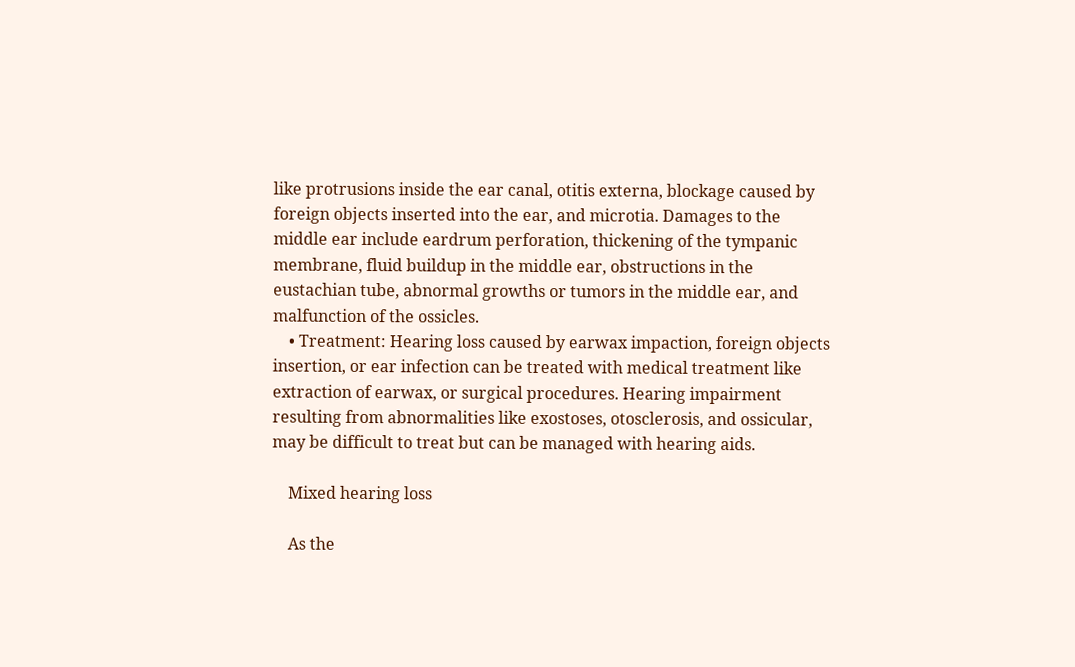like protrusions inside the ear canal, otitis externa, blockage caused by foreign objects inserted into the ear, and microtia. Damages to the middle ear include eardrum perforation, thickening of the tympanic membrane, fluid buildup in the middle ear, obstructions in the eustachian tube, abnormal growths or tumors in the middle ear, and malfunction of the ossicles.
    • Treatment: Hearing loss caused by earwax impaction, foreign objects insertion, or ear infection can be treated with medical treatment like extraction of earwax, or surgical procedures. Hearing impairment resulting from abnormalities like exostoses, otosclerosis, and ossicular, may be difficult to treat but can be managed with hearing aids.

    Mixed hearing loss

    As the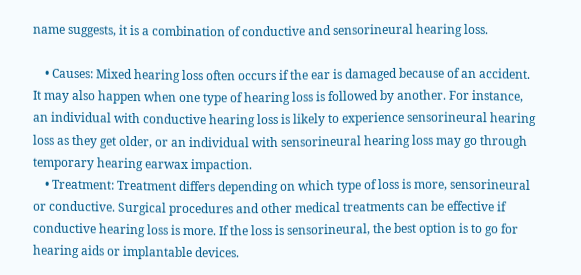name suggests, it is a combination of conductive and sensorineural hearing loss.

    • Causes: Mixed hearing loss often occurs if the ear is damaged because of an accident. It may also happen when one type of hearing loss is followed by another. For instance, an individual with conductive hearing loss is likely to experience sensorineural hearing loss as they get older, or an individual with sensorineural hearing loss may go through temporary hearing earwax impaction.
    • Treatment: Treatment differs depending on which type of loss is more, sensorineural or conductive. Surgical procedures and other medical treatments can be effective if conductive hearing loss is more. If the loss is sensorineural, the best option is to go for hearing aids or implantable devices.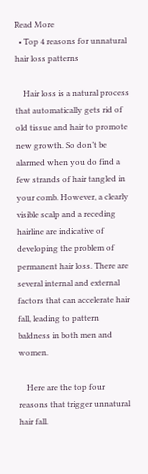Read More
  • Top 4 reasons for unnatural hair loss patterns

    Hair loss is a natural process that automatically gets rid of old tissue and hair to promote new growth. So don’t be alarmed when you do find a few strands of hair tangled in your comb. However, a clearly visible scalp and a receding hairline are indicative of developing the problem of permanent hair loss. There are several internal and external factors that can accelerate hair fall, leading to pattern baldness in both men and women.

    Here are the top four reasons that trigger unnatural hair fall.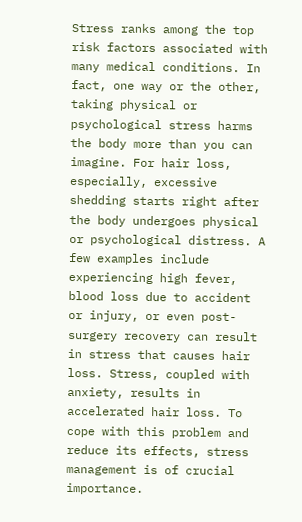Stress ranks among the top risk factors associated with many medical conditions. In fact, one way or the other, taking physical or psychological stress harms the body more than you can imagine. For hair loss, especially, excessive shedding starts right after the body undergoes physical or psychological distress. A few examples include experiencing high fever, blood loss due to accident or injury, or even post-surgery recovery can result in stress that causes hair loss. Stress, coupled with anxiety, results in accelerated hair loss. To cope with this problem and reduce its effects, stress management is of crucial importance.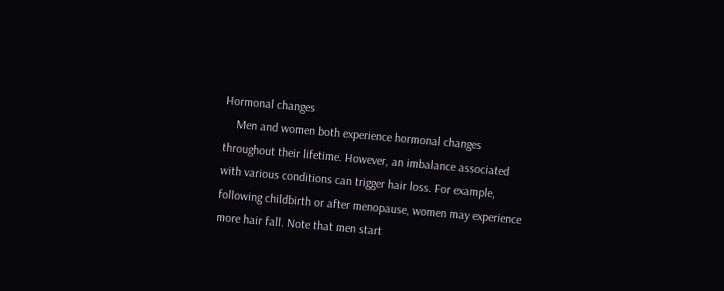Hormonal changes
    Men and women both experience hormonal changes throughout their lifetime. However, an imbalance associated with various conditions can trigger hair loss. For example, following childbirth or after menopause, women may experience more hair fall. Note that men start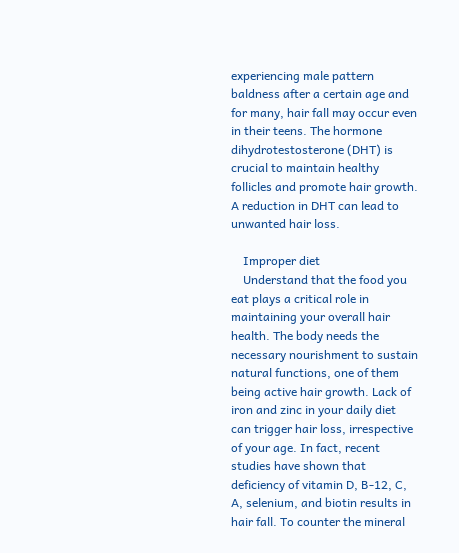experiencing male pattern baldness after a certain age and for many, hair fall may occur even in their teens. The hormone dihydrotestosterone (DHT) is crucial to maintain healthy follicles and promote hair growth. A reduction in DHT can lead to unwanted hair loss.

    Improper diet
    Understand that the food you eat plays a critical role in maintaining your overall hair health. The body needs the necessary nourishment to sustain natural functions, one of them being active hair growth. Lack of iron and zinc in your daily diet can trigger hair loss, irrespective of your age. In fact, recent studies have shown that deficiency of vitamin D, B-12, C, A, selenium, and biotin results in hair fall. To counter the mineral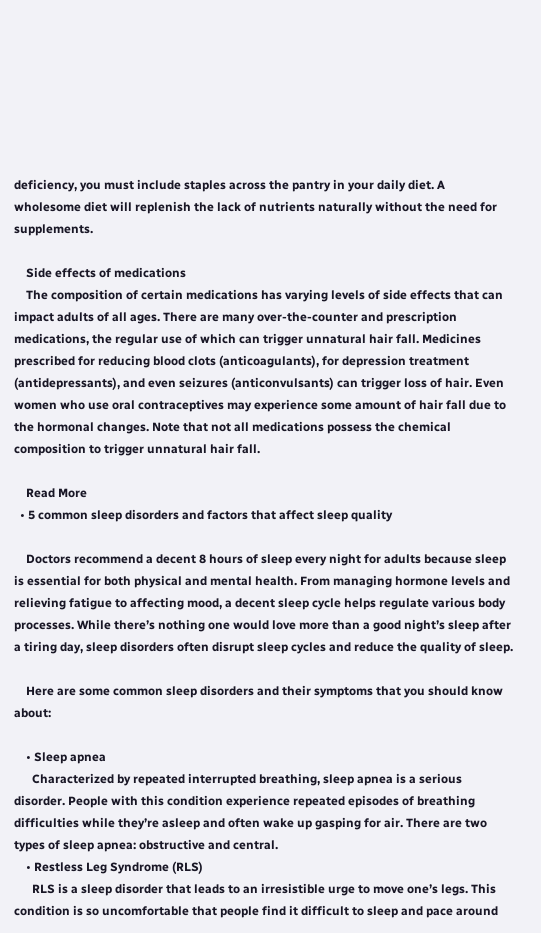deficiency, you must include staples across the pantry in your daily diet. A wholesome diet will replenish the lack of nutrients naturally without the need for supplements.

    Side effects of medications
    The composition of certain medications has varying levels of side effects that can impact adults of all ages. There are many over-the-counter and prescription medications, the regular use of which can trigger unnatural hair fall. Medicines prescribed for reducing blood clots (anticoagulants), for depression treatment (antidepressants), and even seizures (anticonvulsants) can trigger loss of hair. Even women who use oral contraceptives may experience some amount of hair fall due to the hormonal changes. Note that not all medications possess the chemical composition to trigger unnatural hair fall.

    Read More
  • 5 common sleep disorders and factors that affect sleep quality

    Doctors recommend a decent 8 hours of sleep every night for adults because sleep is essential for both physical and mental health. From managing hormone levels and relieving fatigue to affecting mood, a decent sleep cycle helps regulate various body processes. While there’s nothing one would love more than a good night’s sleep after a tiring day, sleep disorders often disrupt sleep cycles and reduce the quality of sleep.

    Here are some common sleep disorders and their symptoms that you should know about:

    • Sleep apnea
      Characterized by repeated interrupted breathing, sleep apnea is a serious disorder. People with this condition experience repeated episodes of breathing difficulties while they’re asleep and often wake up gasping for air. There are two types of sleep apnea: obstructive and central.
    • Restless Leg Syndrome (RLS)
      RLS is a sleep disorder that leads to an irresistible urge to move one’s legs. This condition is so uncomfortable that people find it difficult to sleep and pace around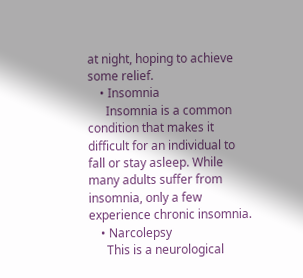at night, hoping to achieve some relief.
    • Insomnia
      Insomnia is a common condition that makes it difficult for an individual to fall or stay asleep. While many adults suffer from insomnia, only a few experience chronic insomnia.
    • Narcolepsy
      This is a neurological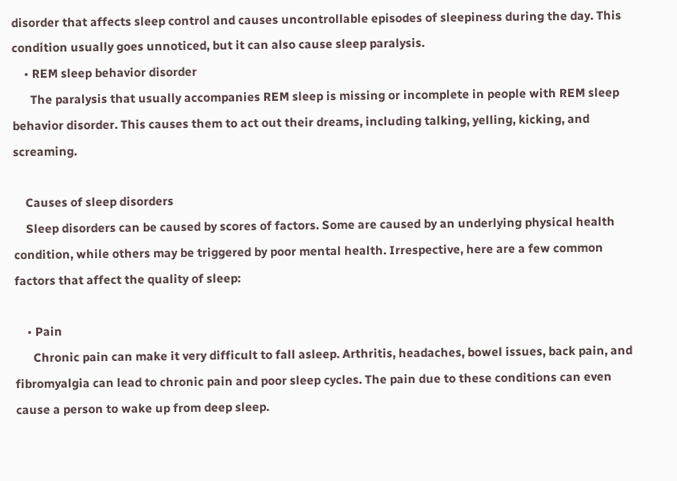disorder that affects sleep control and causes uncontrollable episodes of sleepiness during the day. This condition usually goes unnoticed, but it can also cause sleep paralysis.
    • REM sleep behavior disorder
      The paralysis that usually accompanies REM sleep is missing or incomplete in people with REM sleep behavior disorder. This causes them to act out their dreams, including talking, yelling, kicking, and screaming.

    Causes of sleep disorders
    Sleep disorders can be caused by scores of factors. Some are caused by an underlying physical health condition, while others may be triggered by poor mental health. Irrespective, here are a few common factors that affect the quality of sleep:

    • Pain
      Chronic pain can make it very difficult to fall asleep. Arthritis, headaches, bowel issues, back pain, and fibromyalgia can lead to chronic pain and poor sleep cycles. The pain due to these conditions can even cause a person to wake up from deep sleep.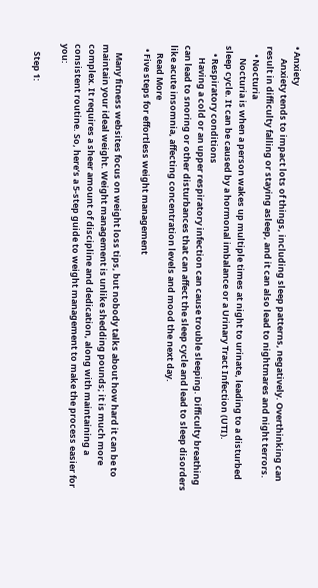• Anxiety
      Anxiety tends to impact lots of things, including sleep patterns, negatively. Overthinking can result in difficulty falling or staying asleep, and it can also lead to nightmares and night terrors.
    • Nocturia
      Nocturia is when a person wakes up multiple times at night to urinate, leading to a disturbed sleep cycle. It can be caused by a hormonal imbalance or a Urinary Tract Infection (UTI).
    • Respiratory conditions
      Having a cold or an upper respiratory infection can cause trouble sleeping. Difficulty breathing can lead to snoring or other disturbances that can affect the sleep cycle and lead to sleep disorders like acute insomnia, affecting concentration levels and mood the next day.
    Read More
  • Five steps for effortless weight management

    Many fitness websites focus on weight loss tips, but nobody talks about how hard it can be to maintain your ideal weight. Weight management is unlike shedding pounds; it is much more complex. It requires a sheer amount of discipline and dedication, along with maintaining a consistent routine. So, here’s a 5-step guide to weight management to make the process easier for you:

    Step 1: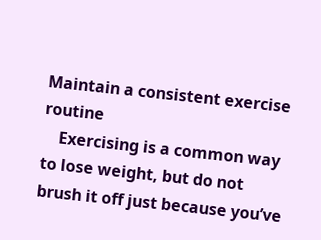Maintain a consistent exercise routine
    Exercising is a common way to lose weight, but do not brush it off just because you’ve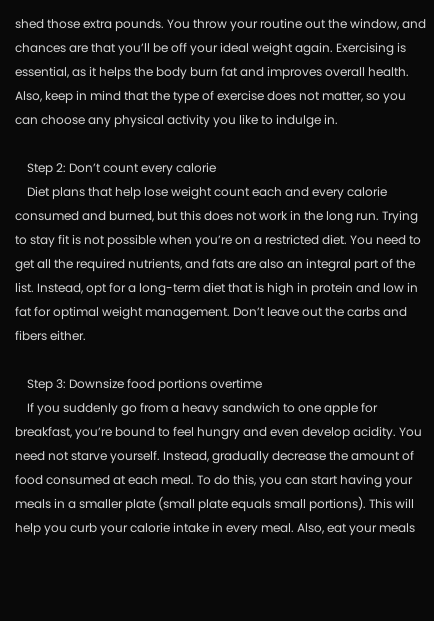shed those extra pounds. You throw your routine out the window, and chances are that you’ll be off your ideal weight again. Exercising is essential, as it helps the body burn fat and improves overall health. Also, keep in mind that the type of exercise does not matter, so you can choose any physical activity you like to indulge in.

    Step 2: Don’t count every calorie
    Diet plans that help lose weight count each and every calorie consumed and burned, but this does not work in the long run. Trying to stay fit is not possible when you’re on a restricted diet. You need to get all the required nutrients, and fats are also an integral part of the list. Instead, opt for a long-term diet that is high in protein and low in fat for optimal weight management. Don’t leave out the carbs and fibers either.

    Step 3: Downsize food portions overtime
    If you suddenly go from a heavy sandwich to one apple for breakfast, you’re bound to feel hungry and even develop acidity. You need not starve yourself. Instead, gradually decrease the amount of food consumed at each meal. To do this, you can start having your meals in a smaller plate (small plate equals small portions). This will help you curb your calorie intake in every meal. Also, eat your meals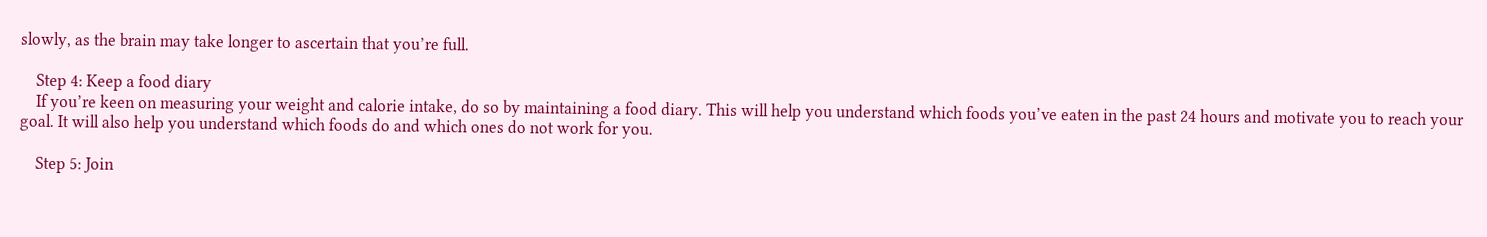slowly, as the brain may take longer to ascertain that you’re full.

    Step 4: Keep a food diary
    If you’re keen on measuring your weight and calorie intake, do so by maintaining a food diary. This will help you understand which foods you’ve eaten in the past 24 hours and motivate you to reach your goal. It will also help you understand which foods do and which ones do not work for you.

    Step 5: Join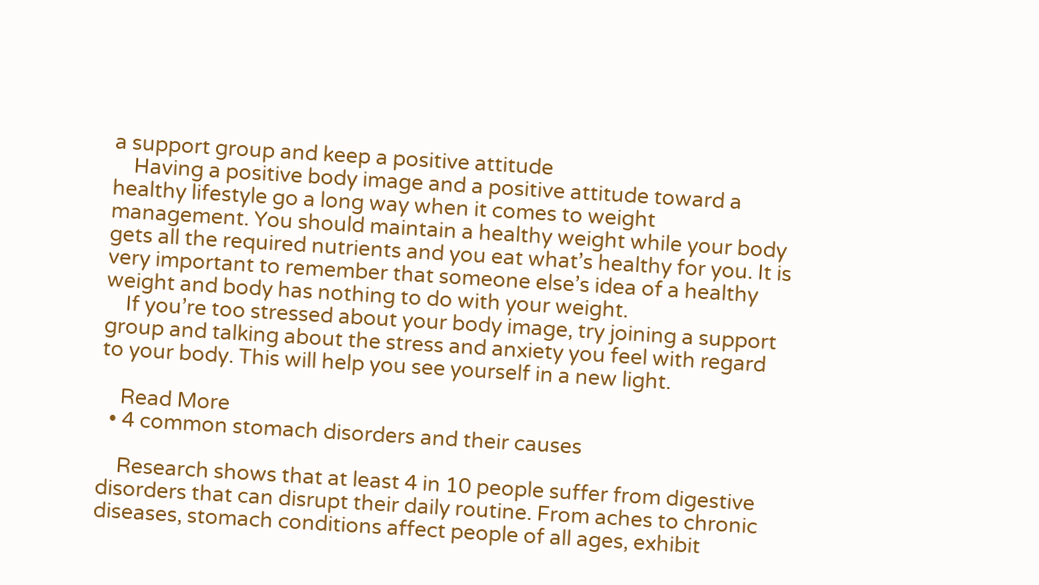a support group and keep a positive attitude
    Having a positive body image and a positive attitude toward a healthy lifestyle go a long way when it comes to weight management. You should maintain a healthy weight while your body gets all the required nutrients and you eat what’s healthy for you. It is very important to remember that someone else’s idea of a healthy weight and body has nothing to do with your weight.
    If you’re too stressed about your body image, try joining a support group and talking about the stress and anxiety you feel with regard to your body. This will help you see yourself in a new light.

    Read More
  • 4 common stomach disorders and their causes

    Research shows that at least 4 in 10 people suffer from digestive disorders that can disrupt their daily routine. From aches to chronic diseases, stomach conditions affect people of all ages, exhibit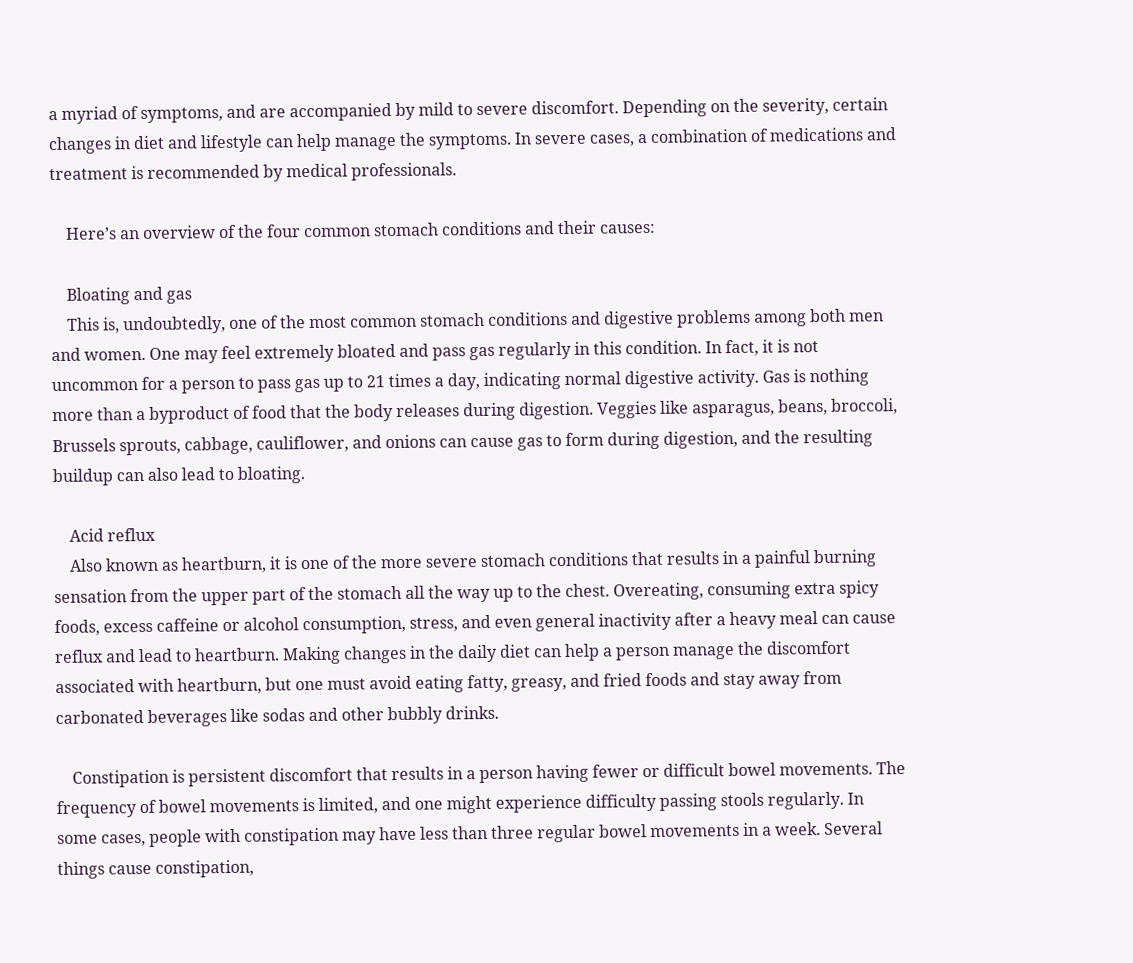a myriad of symptoms, and are accompanied by mild to severe discomfort. Depending on the severity, certain changes in diet and lifestyle can help manage the symptoms. In severe cases, a combination of medications and treatment is recommended by medical professionals.

    Here’s an overview of the four common stomach conditions and their causes:

    Bloating and gas
    This is, undoubtedly, one of the most common stomach conditions and digestive problems among both men and women. One may feel extremely bloated and pass gas regularly in this condition. In fact, it is not uncommon for a person to pass gas up to 21 times a day, indicating normal digestive activity. Gas is nothing more than a byproduct of food that the body releases during digestion. Veggies like asparagus, beans, broccoli, Brussels sprouts, cabbage, cauliflower, and onions can cause gas to form during digestion, and the resulting buildup can also lead to bloating.

    Acid reflux
    Also known as heartburn, it is one of the more severe stomach conditions that results in a painful burning sensation from the upper part of the stomach all the way up to the chest. Overeating, consuming extra spicy foods, excess caffeine or alcohol consumption, stress, and even general inactivity after a heavy meal can cause reflux and lead to heartburn. Making changes in the daily diet can help a person manage the discomfort associated with heartburn, but one must avoid eating fatty, greasy, and fried foods and stay away from carbonated beverages like sodas and other bubbly drinks.

    Constipation is persistent discomfort that results in a person having fewer or difficult bowel movements. The frequency of bowel movements is limited, and one might experience difficulty passing stools regularly. In some cases, people with constipation may have less than three regular bowel movements in a week. Several things cause constipation,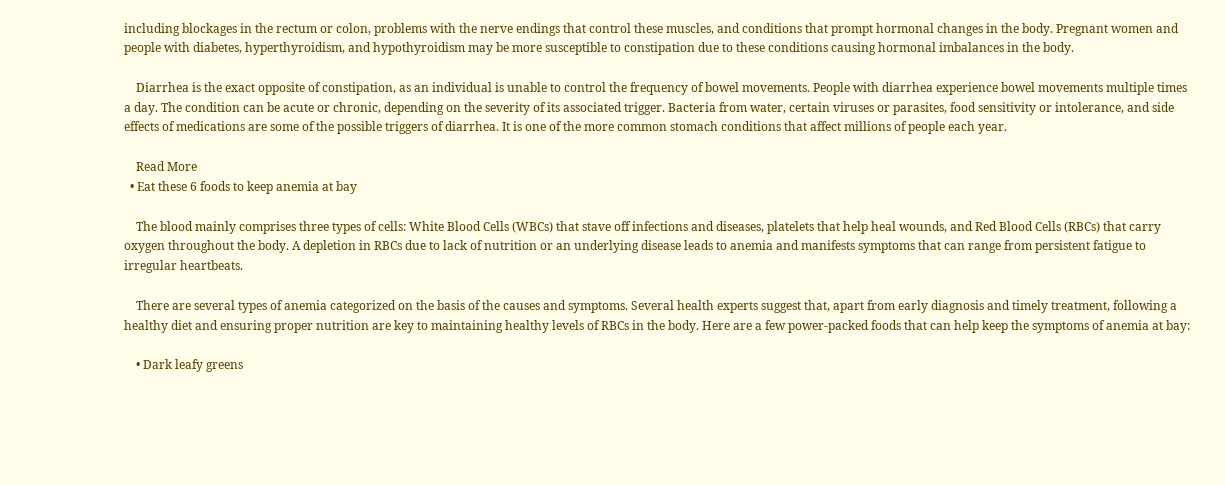including blockages in the rectum or colon, problems with the nerve endings that control these muscles, and conditions that prompt hormonal changes in the body. Pregnant women and people with diabetes, hyperthyroidism, and hypothyroidism may be more susceptible to constipation due to these conditions causing hormonal imbalances in the body.

    Diarrhea is the exact opposite of constipation, as an individual is unable to control the frequency of bowel movements. People with diarrhea experience bowel movements multiple times a day. The condition can be acute or chronic, depending on the severity of its associated trigger. Bacteria from water, certain viruses or parasites, food sensitivity or intolerance, and side effects of medications are some of the possible triggers of diarrhea. It is one of the more common stomach conditions that affect millions of people each year.

    Read More
  • Eat these 6 foods to keep anemia at bay

    The blood mainly comprises three types of cells: White Blood Cells (WBCs) that stave off infections and diseases, platelets that help heal wounds, and Red Blood Cells (RBCs) that carry oxygen throughout the body. A depletion in RBCs due to lack of nutrition or an underlying disease leads to anemia and manifests symptoms that can range from persistent fatigue to irregular heartbeats.

    There are several types of anemia categorized on the basis of the causes and symptoms. Several health experts suggest that, apart from early diagnosis and timely treatment, following a healthy diet and ensuring proper nutrition are key to maintaining healthy levels of RBCs in the body. Here are a few power-packed foods that can help keep the symptoms of anemia at bay:

    • Dark leafy greens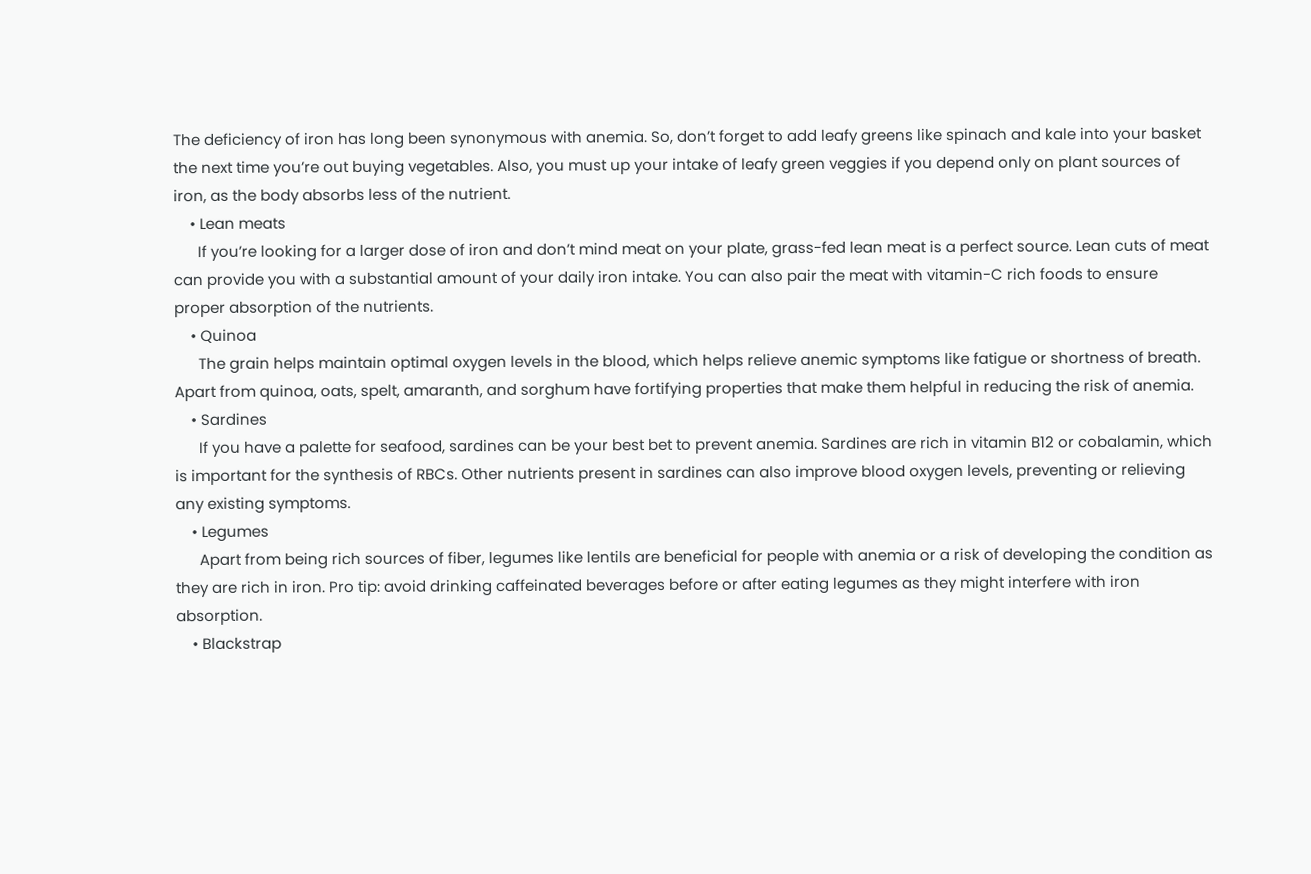The deficiency of iron has long been synonymous with anemia. So, don’t forget to add leafy greens like spinach and kale into your basket the next time you’re out buying vegetables. Also, you must up your intake of leafy green veggies if you depend only on plant sources of iron, as the body absorbs less of the nutrient.
    • Lean meats
      If you’re looking for a larger dose of iron and don’t mind meat on your plate, grass-fed lean meat is a perfect source. Lean cuts of meat can provide you with a substantial amount of your daily iron intake. You can also pair the meat with vitamin-C rich foods to ensure proper absorption of the nutrients.
    • Quinoa
      The grain helps maintain optimal oxygen levels in the blood, which helps relieve anemic symptoms like fatigue or shortness of breath. Apart from quinoa, oats, spelt, amaranth, and sorghum have fortifying properties that make them helpful in reducing the risk of anemia.
    • Sardines
      If you have a palette for seafood, sardines can be your best bet to prevent anemia. Sardines are rich in vitamin B12 or cobalamin, which is important for the synthesis of RBCs. Other nutrients present in sardines can also improve blood oxygen levels, preventing or relieving any existing symptoms.
    • Legumes
      Apart from being rich sources of fiber, legumes like lentils are beneficial for people with anemia or a risk of developing the condition as they are rich in iron. Pro tip: avoid drinking caffeinated beverages before or after eating legumes as they might interfere with iron absorption.
    • Blackstrap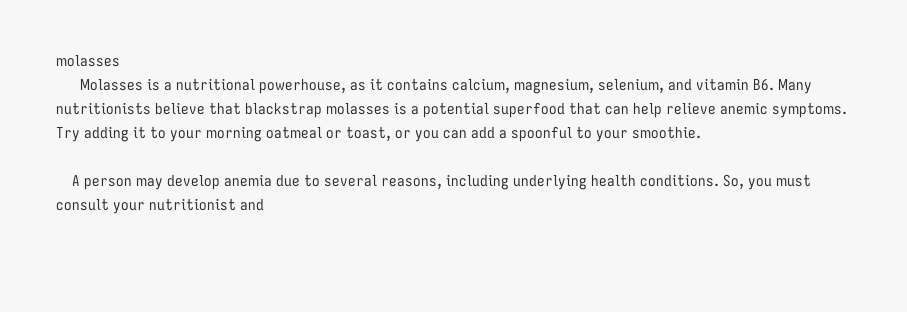molasses
      Molasses is a nutritional powerhouse, as it contains calcium, magnesium, selenium, and vitamin B6. Many nutritionists believe that blackstrap molasses is a potential superfood that can help relieve anemic symptoms. Try adding it to your morning oatmeal or toast, or you can add a spoonful to your smoothie.

    A person may develop anemia due to several reasons, including underlying health conditions. So, you must consult your nutritionist and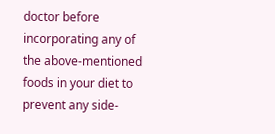doctor before incorporating any of the above-mentioned foods in your diet to prevent any side-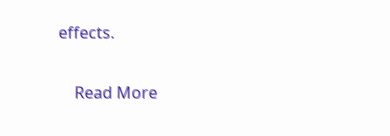effects.

    Read More